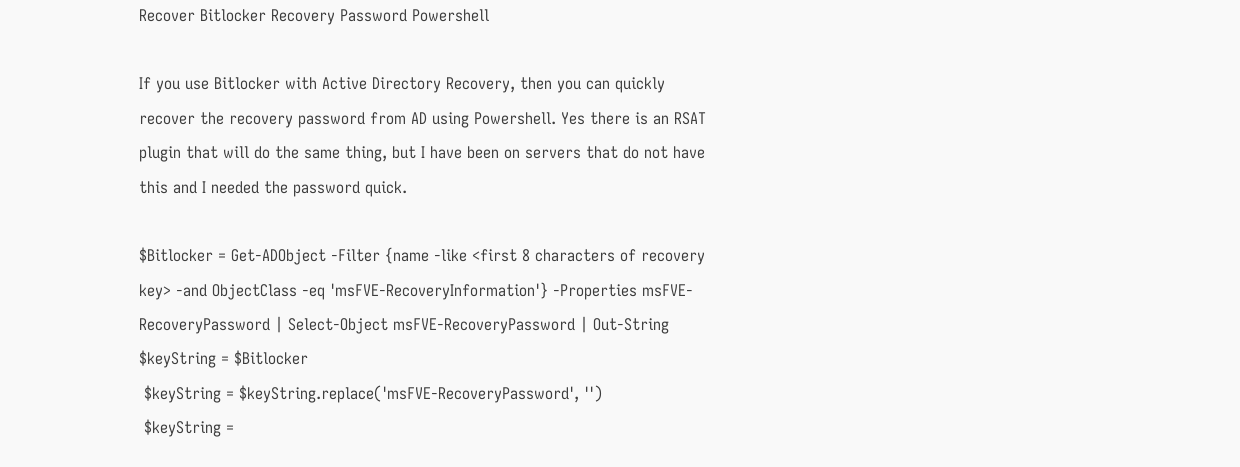Recover Bitlocker Recovery Password Powershell

If you use Bitlocker with Active Directory Recovery, then you can quickly recover the recovery password from AD using Powershell. Yes there is an RSAT plugin that will do the same thing, but I have been on servers that do not have this and I needed the password quick.

$Bitlocker = Get-ADObject -Filter {name -like <first 8 characters of recovery key> -and ObjectClass -eq 'msFVE-RecoveryInformation'} -Properties msFVE-RecoveryPassword | Select-Object msFVE-RecoveryPassword | Out-String
$keyString = $Bitlocker
 $keyString = $keyString.replace('msFVE-RecoveryPassword', '')
 $keyString =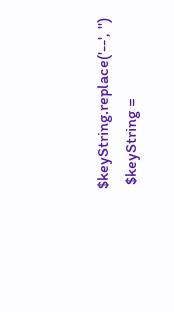$keyString.replace('--', '')
 $keyString =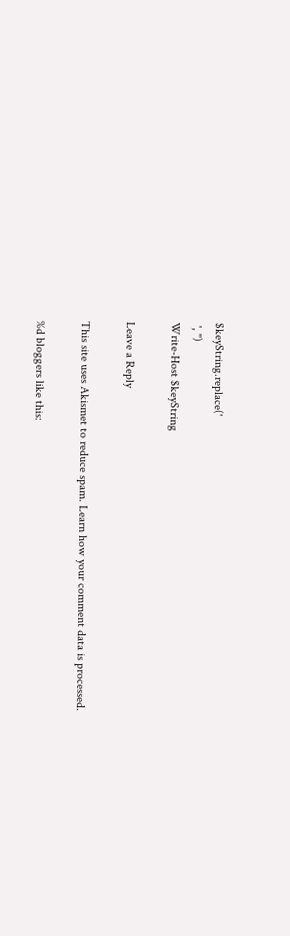$keyString.replace('
 ', '')
Write-Host $keyString

Leave a Reply

This site uses Akismet to reduce spam. Learn how your comment data is processed.

%d bloggers like this: